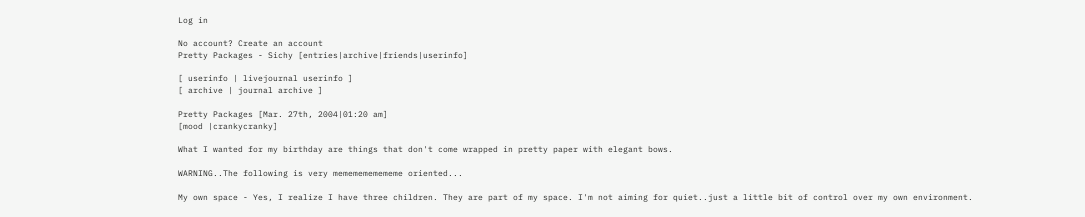Log in

No account? Create an account
Pretty Packages - Sichy [entries|archive|friends|userinfo]

[ userinfo | livejournal userinfo ]
[ archive | journal archive ]

Pretty Packages [Mar. 27th, 2004|01:20 am]
[mood |crankycranky]

What I wanted for my birthday are things that don't come wrapped in pretty paper with elegant bows.

WARNING..The following is very mememememememe oriented...

My own space - Yes, I realize I have three children. They are part of my space. I'm not aiming for quiet..just a little bit of control over my own environment.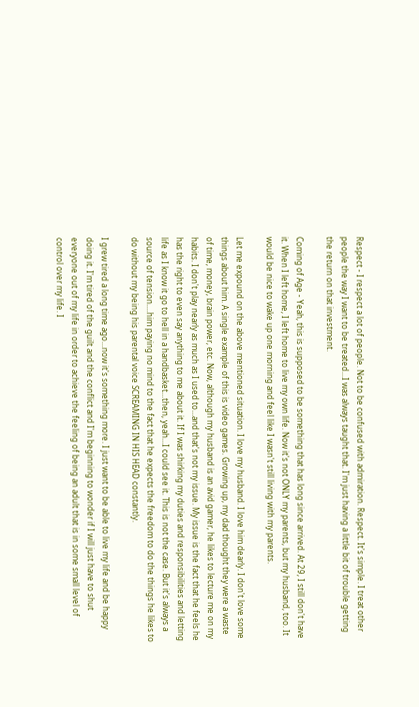Respect - I respect a lot of people. Not to be confused with admiration. Respect. It's simple. I treat other people the way I want to be treated...I was always taught that. I'm just having a little bit of trouble getting the return on that investment.

Coming of Age - Yeah, this is supposed to be something that has long since arrived. At 29, I still don't have it. When I left home, I left home to live my own life. Now it's not ONLY my parents, but my husband, too. It would be nice to wake up one morning and feel like I wasn't still living with my parents.

Let me expound on the above mentioned situation. I love my husband. I love him dearly. I don't love some things about him. A single example of this is video games. Growing up, my dad thought they were a waste of time, money, brain power, etc. Now, although my husband is an avid gamer, he likes to lecture me on my habits. I don't play nearly as much as I used to...and that's not my issue. My issue is the fact that he feels he has the right to even say anything to me about it. If I was shirking my duties and responsibilities and letting life as I know it go to hell in a handbasket...then, yeah...I could see it. This is not the case. But it's always a source of tension....him paying no mind to the fact that he expects the freedom to do the things he likes to do without my being his parental voice SCREAMING IN HIS HEAD constantly.

I grew tired a long time ago...now it's something more. I just want to be able to live my life and be happy doing it. I'm tired of the guilt and the conflict and I'm beginning to wonder if I will just have to shut everyone out of my life in order to achieve the feeling of being an adult that is in some small level of control over my life. I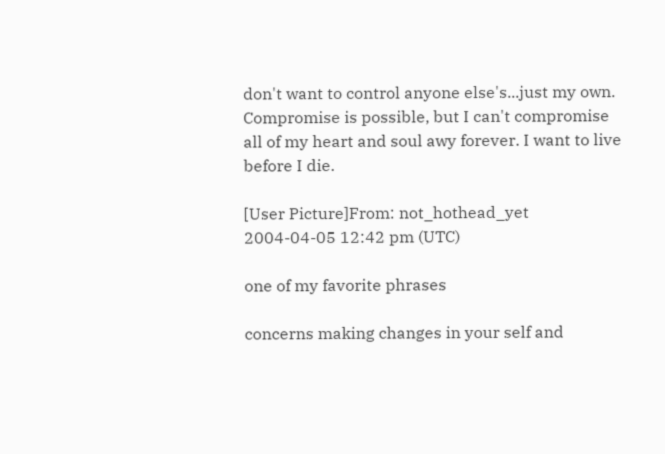don't want to control anyone else's...just my own. Compromise is possible, but I can't compromise all of my heart and soul awy forever. I want to live before I die.

[User Picture]From: not_hothead_yet
2004-04-05 12:42 pm (UTC)

one of my favorite phrases

concerns making changes in your self and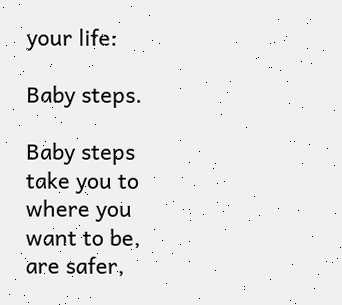your life:

Baby steps.

Baby steps take you to where you want to be, are safer,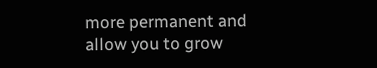more permanent and allow you to grow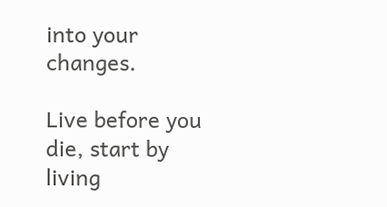into your changes.

Live before you die, start by living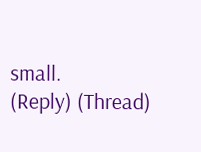small.
(Reply) (Thread)